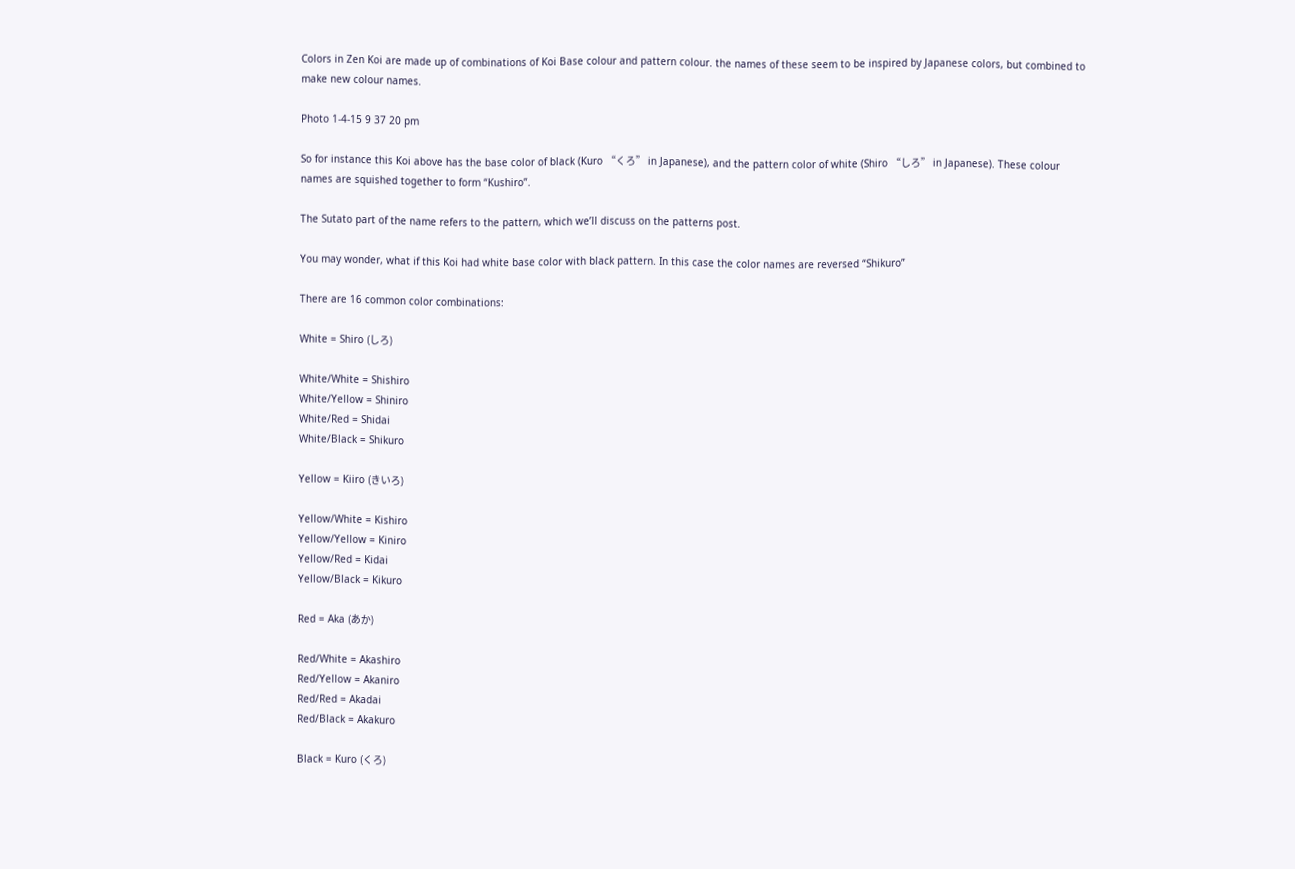Colors in Zen Koi are made up of combinations of Koi Base colour and pattern colour. the names of these seem to be inspired by Japanese colors, but combined to make new colour names.

Photo 1-4-15 9 37 20 pm

So for instance this Koi above has the base color of black (Kuro “くろ” in Japanese), and the pattern color of white (Shiro “しろ” in Japanese). These colour names are squished together to form “Kushiro”.

The Sutato part of the name refers to the pattern, which we’ll discuss on the patterns post.

You may wonder, what if this Koi had white base color with black pattern. In this case the color names are reversed “Shikuro”

There are 16 common color combinations:

White = Shiro (しろ)

White/White = Shishiro
White/Yellow = Shiniro
White/Red = Shidai
White/Black = Shikuro

Yellow = Kiiro (きいろ)

Yellow/White = Kishiro
Yellow/Yellow = Kiniro
Yellow/Red = Kidai
Yellow/Black = Kikuro

Red = Aka (あか)

Red/White = Akashiro
Red/Yellow = Akaniro
Red/Red = Akadai
Red/Black = Akakuro

Black = Kuro (くろ)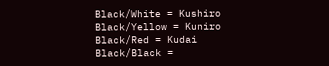Black/White = Kushiro
Black/Yellow = Kuniro
Black/Red = Kudai
Black/Black =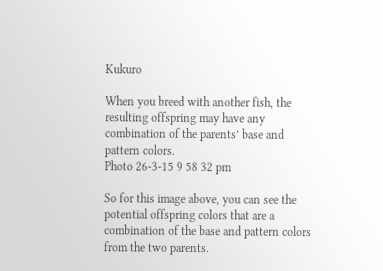Kukuro

When you breed with another fish, the resulting offspring may have any combination of the parents’ base and pattern colors.
Photo 26-3-15 9 58 32 pm

So for this image above, you can see the potential offspring colors that are a combination of the base and pattern colors from the two parents.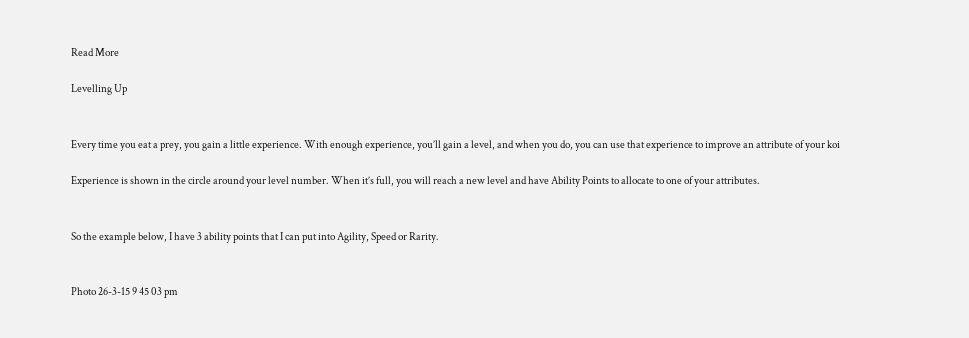Read More

Levelling Up


Every time you eat a prey, you gain a little experience. With enough experience, you’ll gain a level, and when you do, you can use that experience to improve an attribute of your koi

Experience is shown in the circle around your level number. When it’s full, you will reach a new level and have Ability Points to allocate to one of your attributes.


So the example below, I have 3 ability points that I can put into Agility, Speed or Rarity.


Photo 26-3-15 9 45 03 pm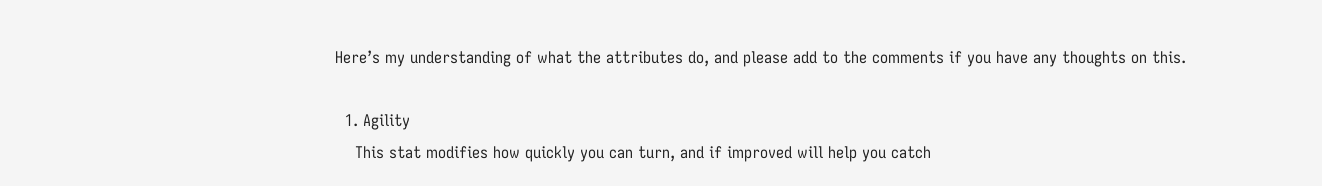Here’s my understanding of what the attributes do, and please add to the comments if you have any thoughts on this.

  1. Agility
    This stat modifies how quickly you can turn, and if improved will help you catch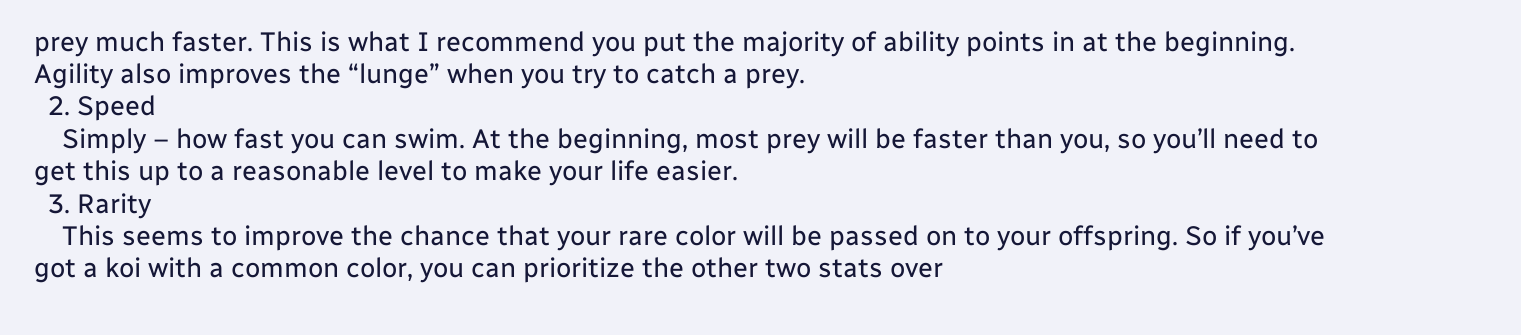prey much faster. This is what I recommend you put the majority of ability points in at the beginning. Agility also improves the “lunge” when you try to catch a prey.
  2. Speed
    Simply – how fast you can swim. At the beginning, most prey will be faster than you, so you’ll need to get this up to a reasonable level to make your life easier.
  3. Rarity
    This seems to improve the chance that your rare color will be passed on to your offspring. So if you’ve got a koi with a common color, you can prioritize the other two stats over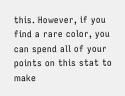this. However, if you find a rare color, you can spend all of your points on this stat to make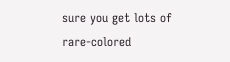sure you get lots of rare-colored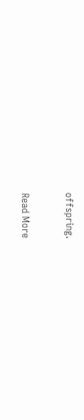offspring.

Read More